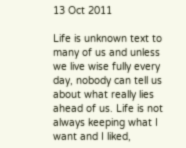13 Oct 2011

Life is unknown text to many of us and unless we live wise fully every day, nobody can tell us about what really lies ahead of us. Life is not always keeping what I want and I liked,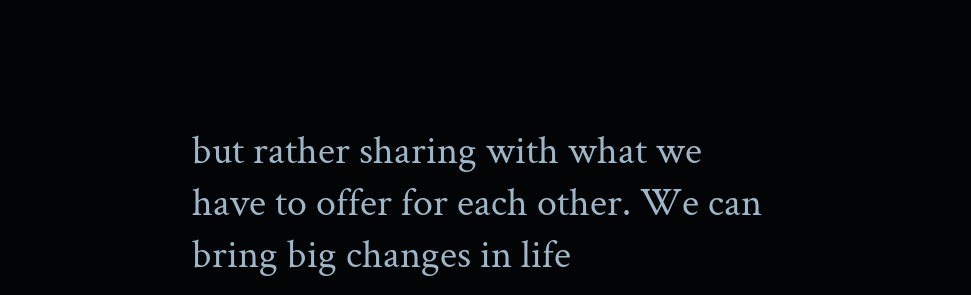but rather sharing with what we have to offer for each other. We can bring big changes in life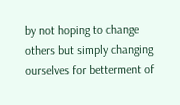by not hoping to change others but simply changing ourselves for betterment of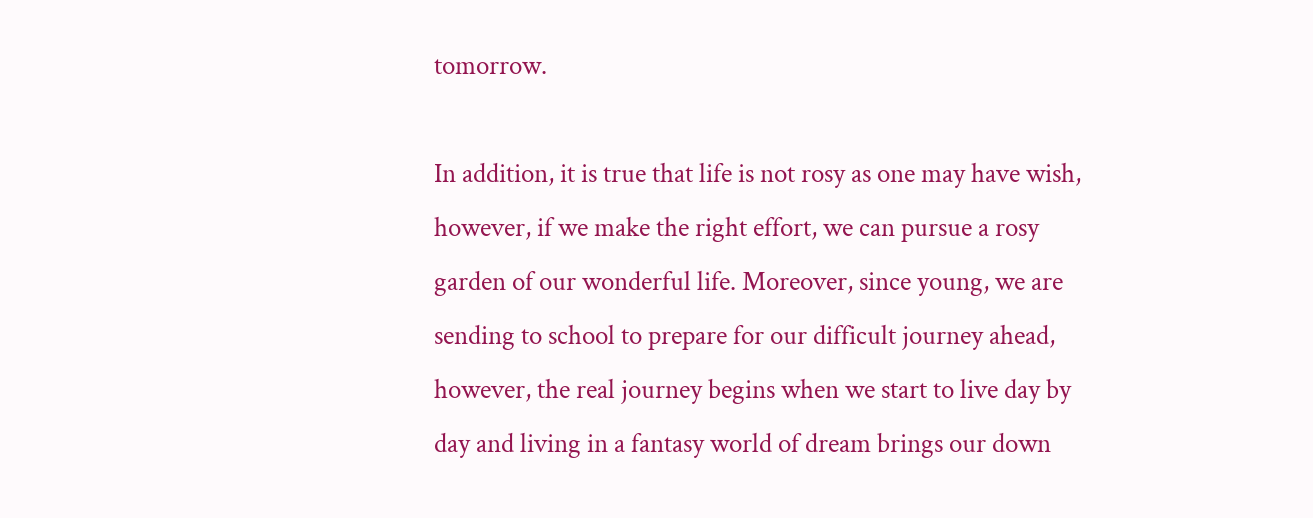tomorrow.

In addition, it is true that life is not rosy as one may have wish, however, if we make the right effort, we can pursue a rosy garden of our wonderful life. Moreover, since young, we are sending to school to prepare for our difficult journey ahead, however, the real journey begins when we start to live day by day and living in a fantasy world of dream brings our down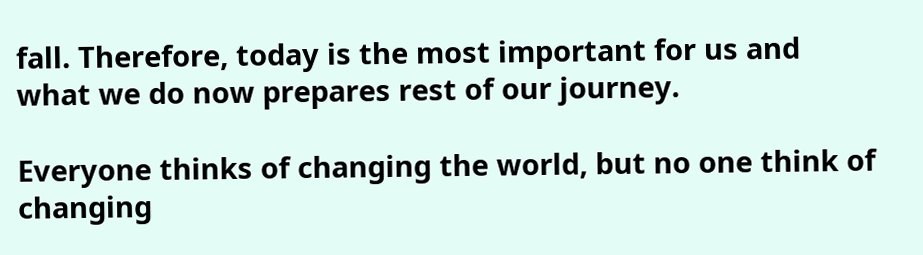fall. Therefore, today is the most important for us and what we do now prepares rest of our journey.

Everyone thinks of changing the world, but no one think of changing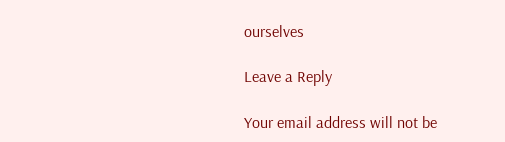ourselves

Leave a Reply

Your email address will not be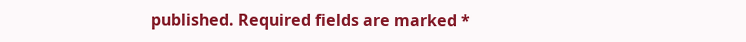published. Required fields are marked *